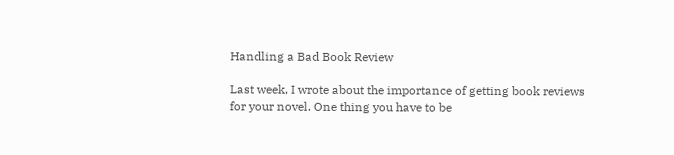Handling a Bad Book Review

Last week, I wrote about the importance of getting book reviews for your novel. One thing you have to be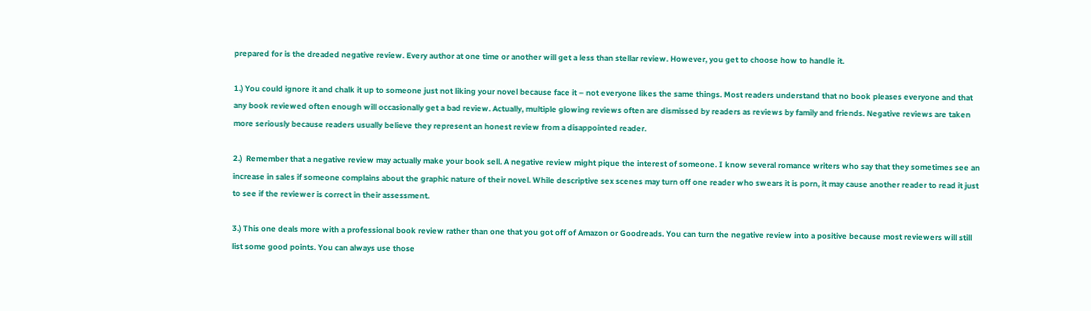prepared for is the dreaded negative review. Every author at one time or another will get a less than stellar review. However, you get to choose how to handle it.

1.) You could ignore it and chalk it up to someone just not liking your novel because face it – not everyone likes the same things. Most readers understand that no book pleases everyone and that any book reviewed often enough will occasionally get a bad review. Actually, multiple glowing reviews often are dismissed by readers as reviews by family and friends. Negative reviews are taken more seriously because readers usually believe they represent an honest review from a disappointed reader.

2.)  Remember that a negative review may actually make your book sell. A negative review might pique the interest of someone. I know several romance writers who say that they sometimes see an increase in sales if someone complains about the graphic nature of their novel. While descriptive sex scenes may turn off one reader who swears it is porn, it may cause another reader to read it just to see if the reviewer is correct in their assessment.

3.) This one deals more with a professional book review rather than one that you got off of Amazon or Goodreads. You can turn the negative review into a positive because most reviewers will still list some good points. You can always use those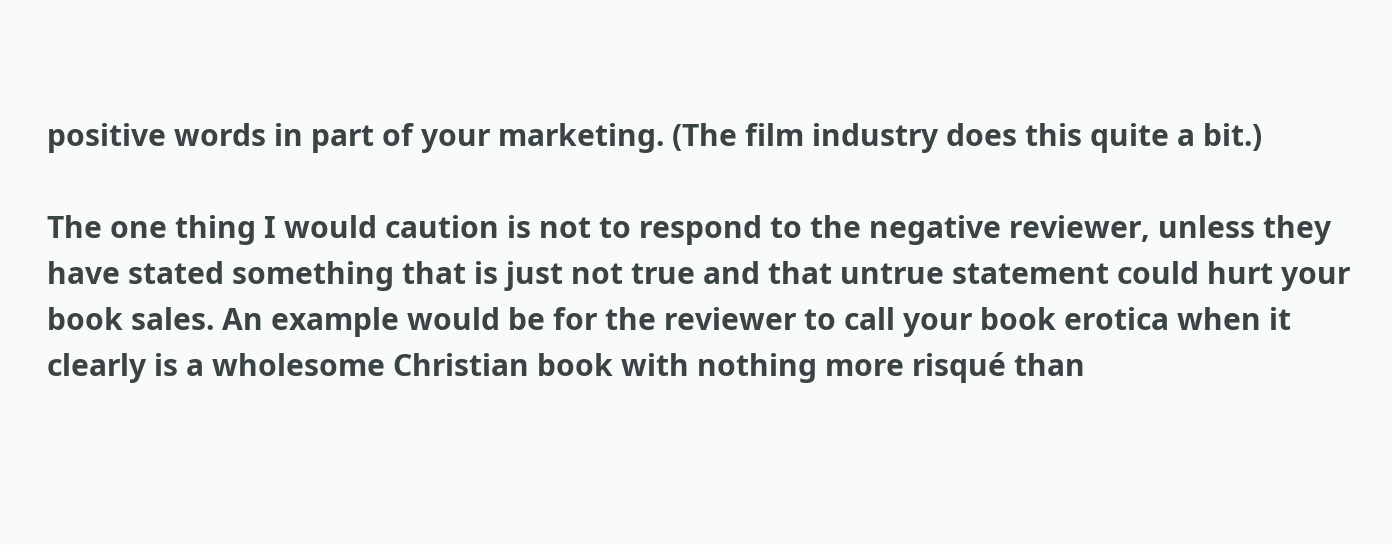positive words in part of your marketing. (The film industry does this quite a bit.)

The one thing I would caution is not to respond to the negative reviewer, unless they have stated something that is just not true and that untrue statement could hurt your book sales. An example would be for the reviewer to call your book erotica when it clearly is a wholesome Christian book with nothing more risqué than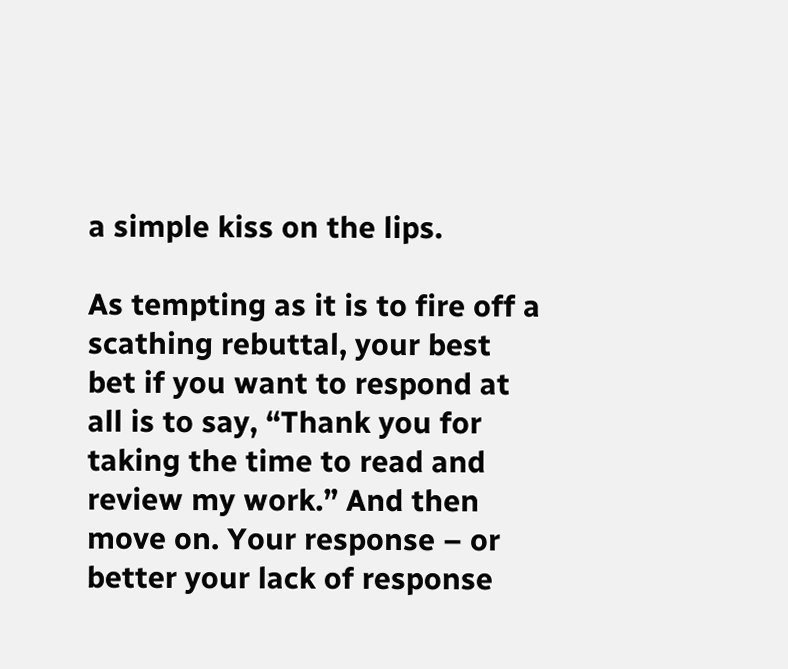a simple kiss on the lips.

As tempting as it is to fire off a scathing rebuttal, your best bet if you want to respond at all is to say, “Thank you for taking the time to read and review my work.” And then move on. Your response – or better your lack of response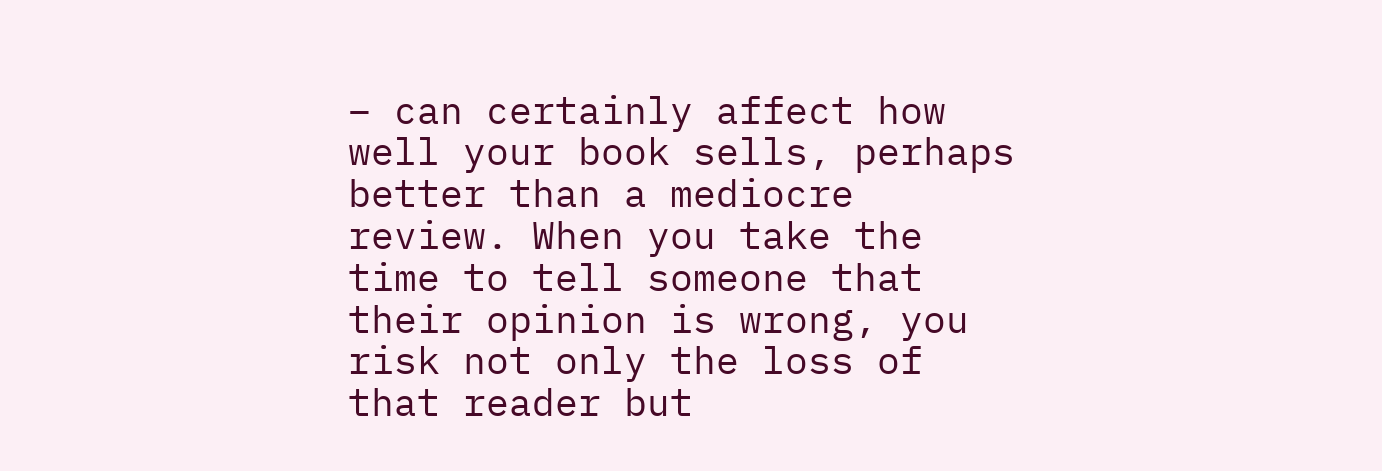– can certainly affect how well your book sells, perhaps better than a mediocre review. When you take the time to tell someone that their opinion is wrong, you risk not only the loss of that reader but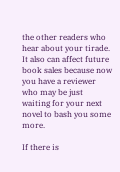the other readers who hear about your tirade. It also can affect future book sales because now you have a reviewer who may be just waiting for your next novel to bash you some more.

If there is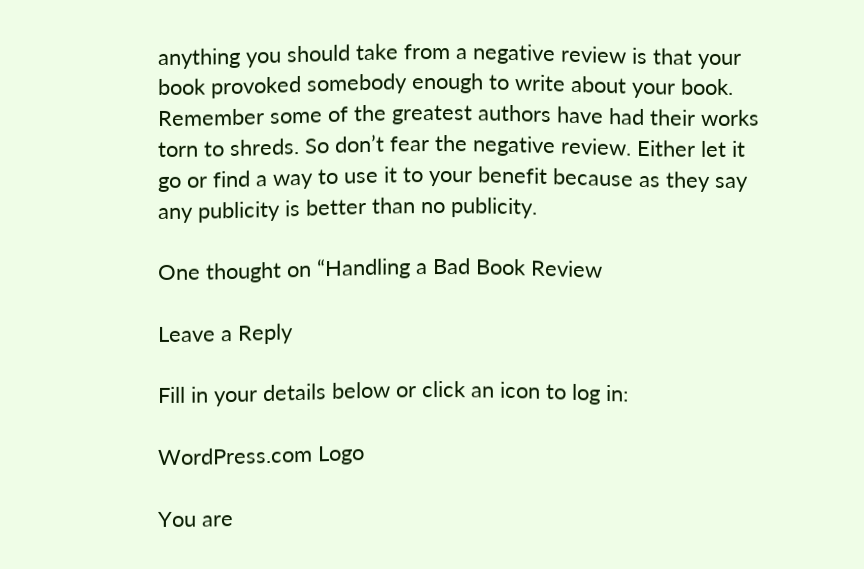anything you should take from a negative review is that your book provoked somebody enough to write about your book. Remember some of the greatest authors have had their works torn to shreds. So don’t fear the negative review. Either let it go or find a way to use it to your benefit because as they say any publicity is better than no publicity.

One thought on “Handling a Bad Book Review

Leave a Reply

Fill in your details below or click an icon to log in:

WordPress.com Logo

You are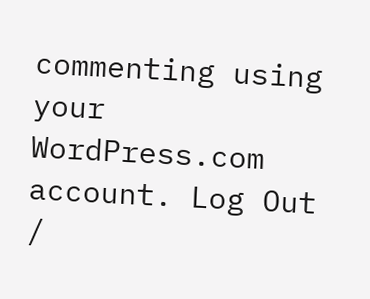commenting using your WordPress.com account. Log Out /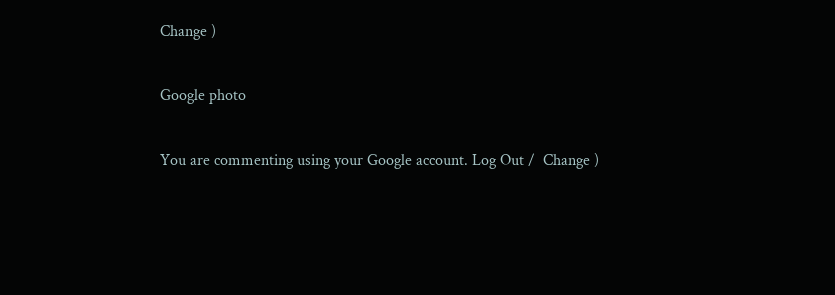Change )

Google photo

You are commenting using your Google account. Log Out /  Change )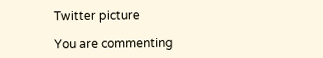Twitter picture

You are commenting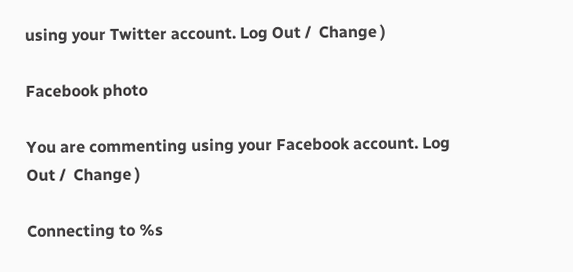using your Twitter account. Log Out /  Change )

Facebook photo

You are commenting using your Facebook account. Log Out /  Change )

Connecting to %s